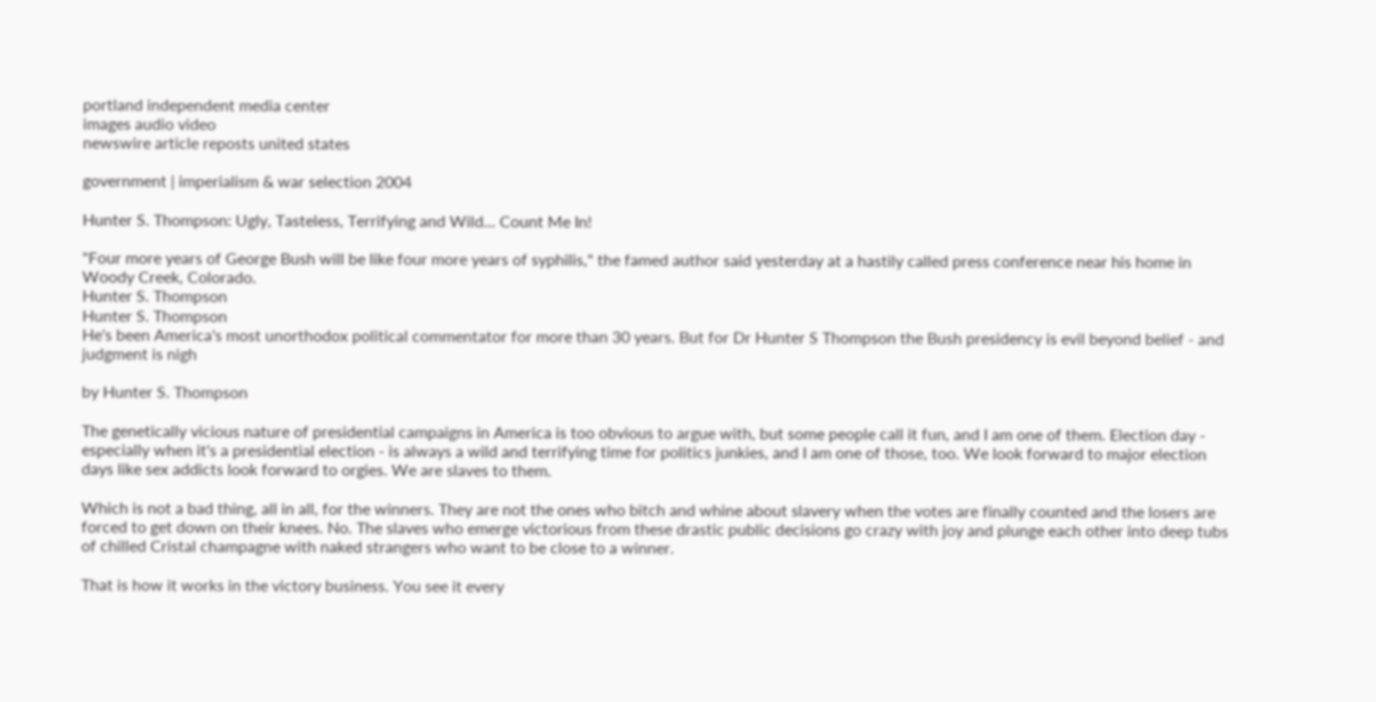portland independent media center
images audio video
newswire article reposts united states

government | imperialism & war selection 2004

Hunter S. Thompson: Ugly, Tasteless, Terrifying and Wild... Count Me In!

"Four more years of George Bush will be like four more years of syphilis," the famed author said yesterday at a hastily called press conference near his home in Woody Creek, Colorado.
Hunter S. Thompson
Hunter S. Thompson
He's been America's most unorthodox political commentator for more than 30 years. But for Dr Hunter S Thompson the Bush presidency is evil beyond belief - and judgment is nigh

by Hunter S. Thompson

The genetically vicious nature of presidential campaigns in America is too obvious to argue with, but some people call it fun, and I am one of them. Election day - especially when it's a presidential election - is always a wild and terrifying time for politics junkies, and I am one of those, too. We look forward to major election days like sex addicts look forward to orgies. We are slaves to them.

Which is not a bad thing, all in all, for the winners. They are not the ones who bitch and whine about slavery when the votes are finally counted and the losers are forced to get down on their knees. No. The slaves who emerge victorious from these drastic public decisions go crazy with joy and plunge each other into deep tubs of chilled Cristal champagne with naked strangers who want to be close to a winner.

That is how it works in the victory business. You see it every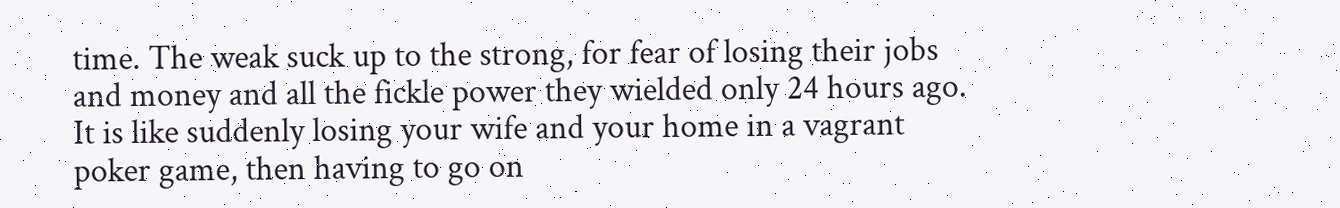time. The weak suck up to the strong, for fear of losing their jobs and money and all the fickle power they wielded only 24 hours ago. It is like suddenly losing your wife and your home in a vagrant poker game, then having to go on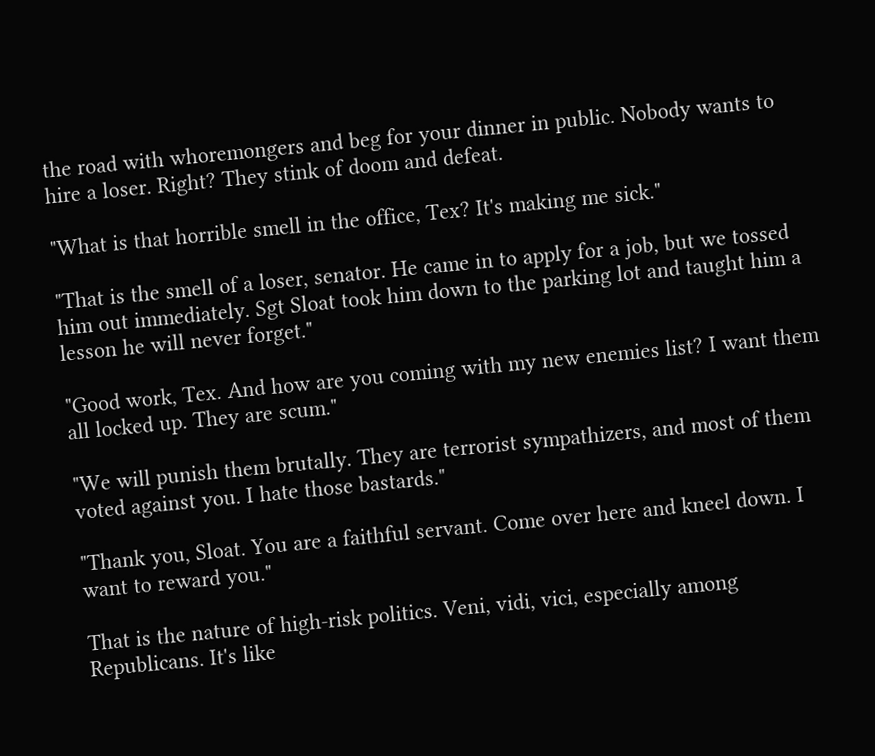the road with whoremongers and beg for your dinner in public. Nobody wants to hire a loser. Right? They stink of doom and defeat.

"What is that horrible smell in the office, Tex? It's making me sick."

"That is the smell of a loser, senator. He came in to apply for a job, but we tossed him out immediately. Sgt Sloat took him down to the parking lot and taught him a lesson he will never forget."

"Good work, Tex. And how are you coming with my new enemies list? I want them all locked up. They are scum."

"We will punish them brutally. They are terrorist sympathizers, and most of them voted against you. I hate those bastards."

"Thank you, Sloat. You are a faithful servant. Come over here and kneel down. I want to reward you."

That is the nature of high-risk politics. Veni, vidi, vici, especially among Republicans. It's like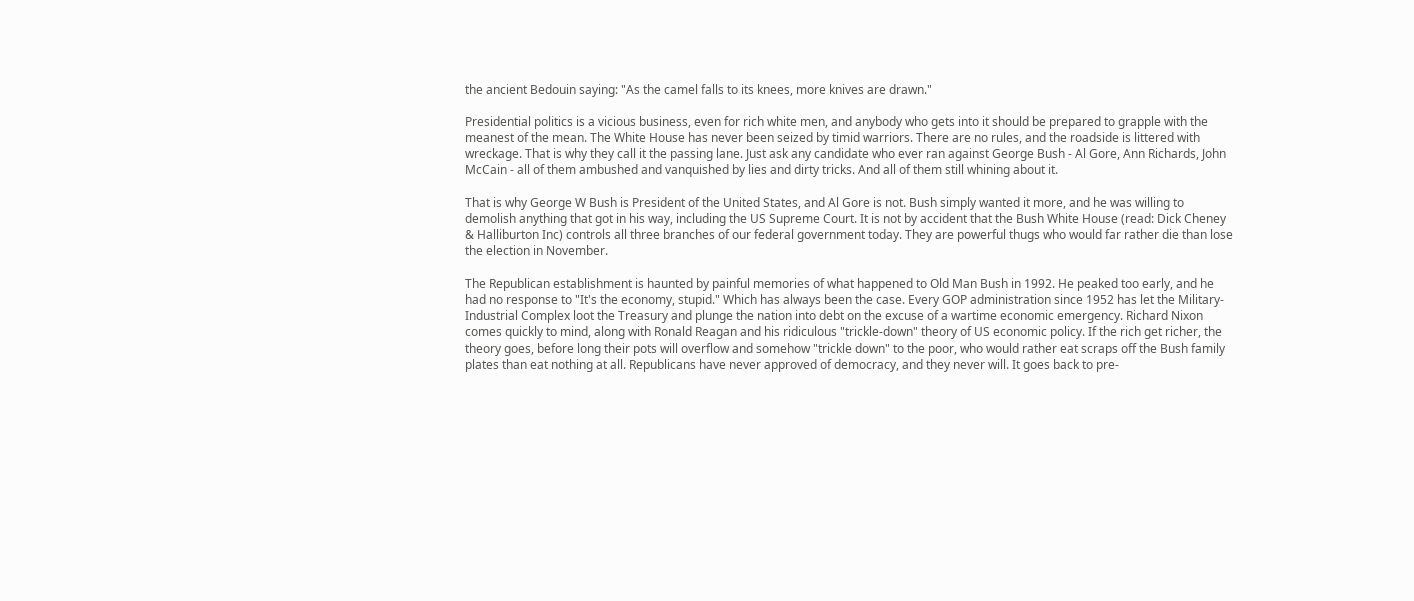the ancient Bedouin saying: "As the camel falls to its knees, more knives are drawn."

Presidential politics is a vicious business, even for rich white men, and anybody who gets into it should be prepared to grapple with the meanest of the mean. The White House has never been seized by timid warriors. There are no rules, and the roadside is littered with wreckage. That is why they call it the passing lane. Just ask any candidate who ever ran against George Bush - Al Gore, Ann Richards, John McCain - all of them ambushed and vanquished by lies and dirty tricks. And all of them still whining about it.

That is why George W Bush is President of the United States, and Al Gore is not. Bush simply wanted it more, and he was willing to demolish anything that got in his way, including the US Supreme Court. It is not by accident that the Bush White House (read: Dick Cheney & Halliburton Inc) controls all three branches of our federal government today. They are powerful thugs who would far rather die than lose the election in November.

The Republican establishment is haunted by painful memories of what happened to Old Man Bush in 1992. He peaked too early, and he had no response to "It's the economy, stupid." Which has always been the case. Every GOP administration since 1952 has let the Military-Industrial Complex loot the Treasury and plunge the nation into debt on the excuse of a wartime economic emergency. Richard Nixon comes quickly to mind, along with Ronald Reagan and his ridiculous "trickle-down" theory of US economic policy. If the rich get richer, the theory goes, before long their pots will overflow and somehow "trickle down" to the poor, who would rather eat scraps off the Bush family plates than eat nothing at all. Republicans have never approved of democracy, and they never will. It goes back to pre-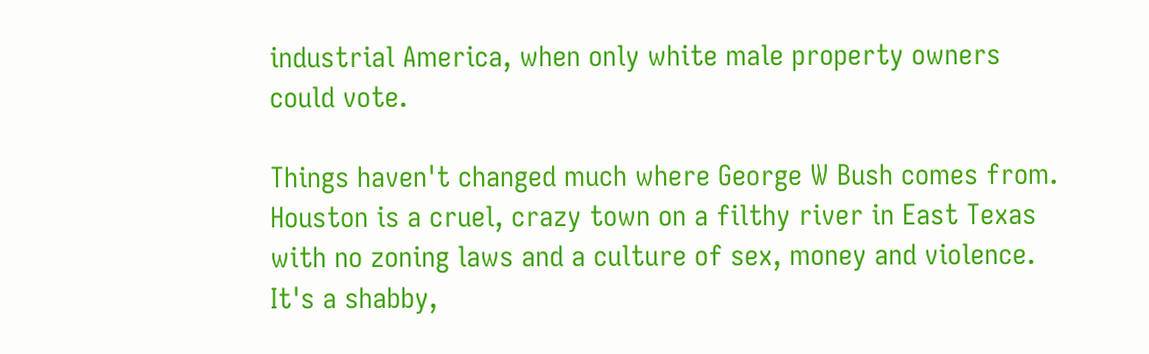industrial America, when only white male property owners could vote.

Things haven't changed much where George W Bush comes from. Houston is a cruel, crazy town on a filthy river in East Texas with no zoning laws and a culture of sex, money and violence. It's a shabby,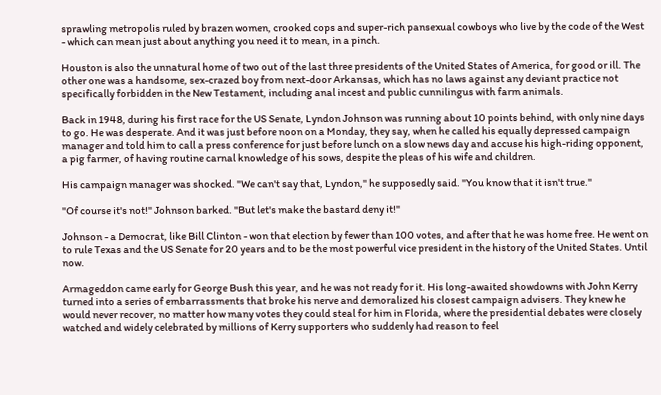sprawling metropolis ruled by brazen women, crooked cops and super-rich pansexual cowboys who live by the code of the West - which can mean just about anything you need it to mean, in a pinch.

Houston is also the unnatural home of two out of the last three presidents of the United States of America, for good or ill. The other one was a handsome, sex-crazed boy from next-door Arkansas, which has no laws against any deviant practice not specifically forbidden in the New Testament, including anal incest and public cunnilingus with farm animals.

Back in 1948, during his first race for the US Senate, Lyndon Johnson was running about 10 points behind, with only nine days to go. He was desperate. And it was just before noon on a Monday, they say, when he called his equally depressed campaign manager and told him to call a press conference for just before lunch on a slow news day and accuse his high-riding opponent, a pig farmer, of having routine carnal knowledge of his sows, despite the pleas of his wife and children.

His campaign manager was shocked. "We can't say that, Lyndon," he supposedly said. "You know that it isn't true."

"Of course it's not!" Johnson barked. "But let's make the bastard deny it!"

Johnson - a Democrat, like Bill Clinton - won that election by fewer than 100 votes, and after that he was home free. He went on to rule Texas and the US Senate for 20 years and to be the most powerful vice president in the history of the United States. Until now.

Armageddon came early for George Bush this year, and he was not ready for it. His long-awaited showdowns with John Kerry turned into a series of embarrassments that broke his nerve and demoralized his closest campaign advisers. They knew he would never recover, no matter how many votes they could steal for him in Florida, where the presidential debates were closely watched and widely celebrated by millions of Kerry supporters who suddenly had reason to feel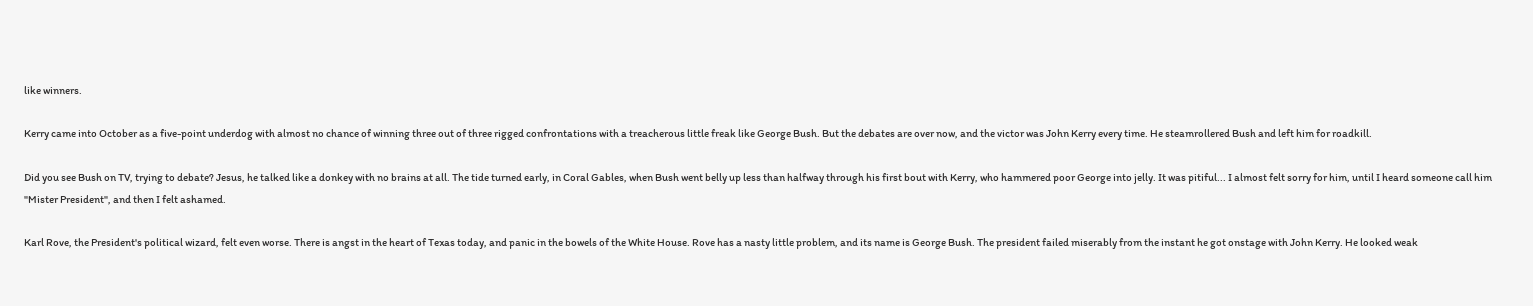like winners.

Kerry came into October as a five-point underdog with almost no chance of winning three out of three rigged confrontations with a treacherous little freak like George Bush. But the debates are over now, and the victor was John Kerry every time. He steamrollered Bush and left him for roadkill.

Did you see Bush on TV, trying to debate? Jesus, he talked like a donkey with no brains at all. The tide turned early, in Coral Gables, when Bush went belly up less than halfway through his first bout with Kerry, who hammered poor George into jelly. It was pitiful... I almost felt sorry for him, until I heard someone call him "Mister President", and then I felt ashamed.

Karl Rove, the President's political wizard, felt even worse. There is angst in the heart of Texas today, and panic in the bowels of the White House. Rove has a nasty little problem, and its name is George Bush. The president failed miserably from the instant he got onstage with John Kerry. He looked weak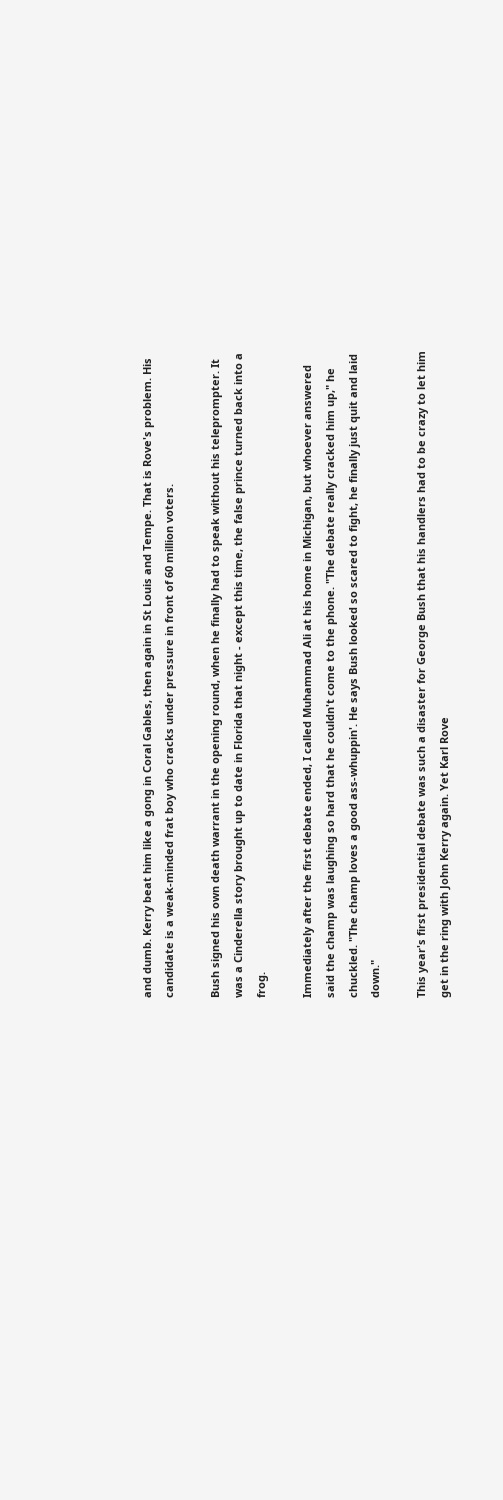and dumb. Kerry beat him like a gong in Coral Gables, then again in St Louis and Tempe. That is Rove's problem. His candidate is a weak-minded frat boy who cracks under pressure in front of 60 million voters.

Bush signed his own death warrant in the opening round, when he finally had to speak without his teleprompter. It was a Cinderella story brought up to date in Florida that night - except this time, the false prince turned back into a frog.

Immediately after the first debate ended, I called Muhammad Ali at his home in Michigan, but whoever answered said the champ was laughing so hard that he couldn't come to the phone. "The debate really cracked him up," he chuckled. "The champ loves a good ass-whuppin'. He says Bush looked so scared to fight, he finally just quit and laid down."

This year's first presidential debate was such a disaster for George Bush that his handlers had to be crazy to let him get in the ring with John Kerry again. Yet Karl Rove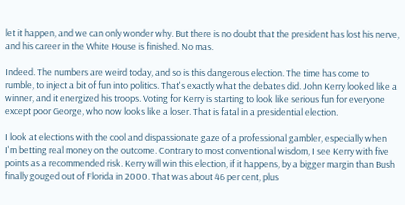let it happen, and we can only wonder why. But there is no doubt that the president has lost his nerve, and his career in the White House is finished. No mas.

Indeed. The numbers are weird today, and so is this dangerous election. The time has come to rumble, to inject a bit of fun into politics. That's exactly what the debates did. John Kerry looked like a winner, and it energized his troops. Voting for Kerry is starting to look like serious fun for everyone except poor George, who now looks like a loser. That is fatal in a presidential election.

I look at elections with the cool and dispassionate gaze of a professional gambler, especially when I'm betting real money on the outcome. Contrary to most conventional wisdom, I see Kerry with five points as a recommended risk. Kerry will win this election, if it happens, by a bigger margin than Bush finally gouged out of Florida in 2000. That was about 46 per cent, plus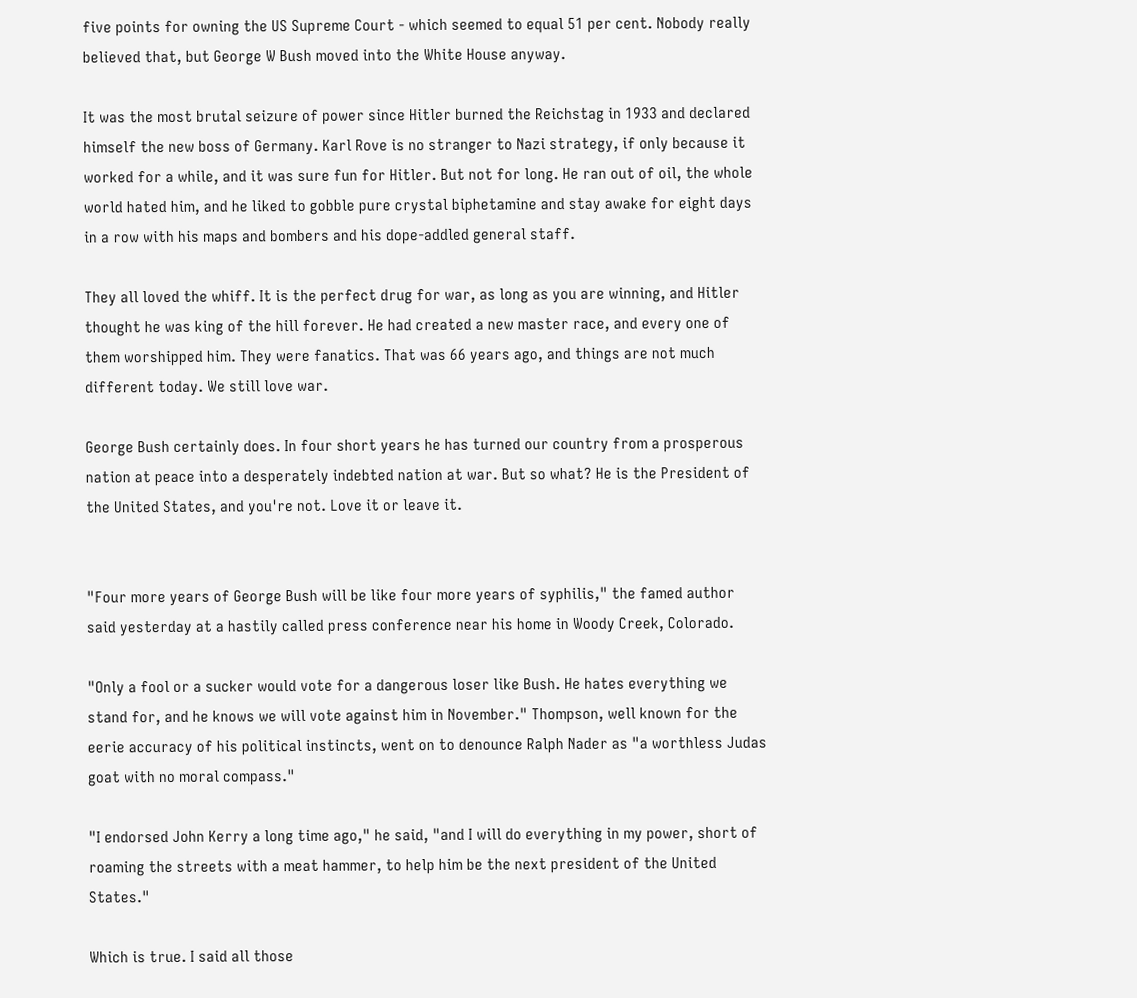five points for owning the US Supreme Court - which seemed to equal 51 per cent. Nobody really believed that, but George W Bush moved into the White House anyway.

It was the most brutal seizure of power since Hitler burned the Reichstag in 1933 and declared himself the new boss of Germany. Karl Rove is no stranger to Nazi strategy, if only because it worked for a while, and it was sure fun for Hitler. But not for long. He ran out of oil, the whole world hated him, and he liked to gobble pure crystal biphetamine and stay awake for eight days in a row with his maps and bombers and his dope-addled general staff.

They all loved the whiff. It is the perfect drug for war, as long as you are winning, and Hitler thought he was king of the hill forever. He had created a new master race, and every one of them worshipped him. They were fanatics. That was 66 years ago, and things are not much different today. We still love war.

George Bush certainly does. In four short years he has turned our country from a prosperous nation at peace into a desperately indebted nation at war. But so what? He is the President of the United States, and you're not. Love it or leave it.


"Four more years of George Bush will be like four more years of syphilis," the famed author said yesterday at a hastily called press conference near his home in Woody Creek, Colorado.

"Only a fool or a sucker would vote for a dangerous loser like Bush. He hates everything we stand for, and he knows we will vote against him in November." Thompson, well known for the eerie accuracy of his political instincts, went on to denounce Ralph Nader as "a worthless Judas goat with no moral compass."

"I endorsed John Kerry a long time ago," he said, "and I will do everything in my power, short of roaming the streets with a meat hammer, to help him be the next president of the United States."

Which is true. I said all those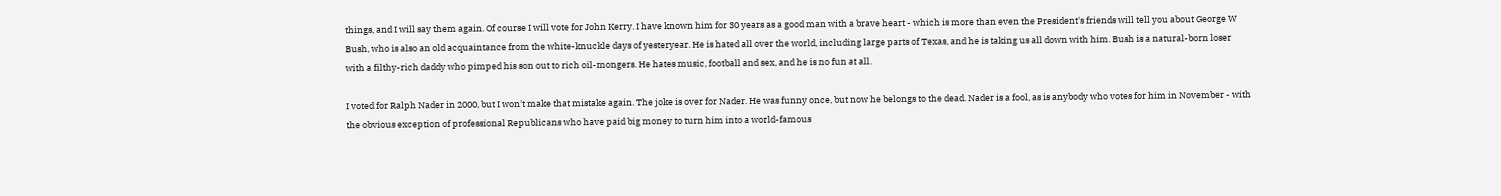things, and I will say them again. Of course I will vote for John Kerry. I have known him for 30 years as a good man with a brave heart - which is more than even the President's friends will tell you about George W Bush, who is also an old acquaintance from the white-knuckle days of yesteryear. He is hated all over the world, including large parts of Texas, and he is taking us all down with him. Bush is a natural-born loser with a filthy-rich daddy who pimped his son out to rich oil-mongers. He hates music, football and sex, and he is no fun at all.

I voted for Ralph Nader in 2000, but I won't make that mistake again. The joke is over for Nader. He was funny once, but now he belongs to the dead. Nader is a fool, as is anybody who votes for him in November - with the obvious exception of professional Republicans who have paid big money to turn him into a world-famous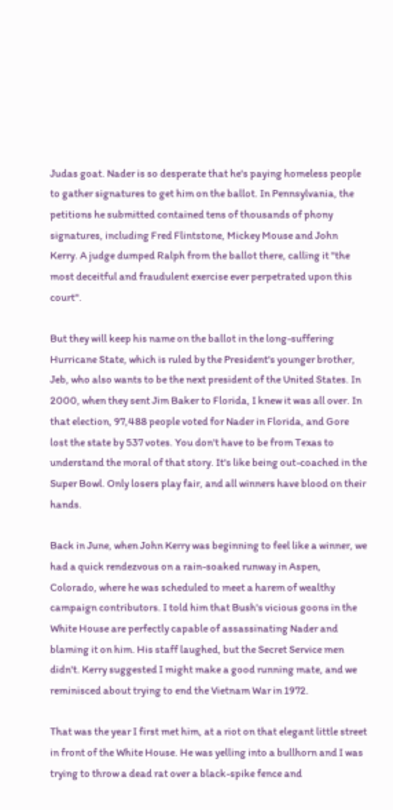Judas goat. Nader is so desperate that he's paying homeless people to gather signatures to get him on the ballot. In Pennsylvania, the petitions he submitted contained tens of thousands of phony signatures, including Fred Flintstone, Mickey Mouse and John Kerry. A judge dumped Ralph from the ballot there, calling it "the most deceitful and fraudulent exercise ever perpetrated upon this court".

But they will keep his name on the ballot in the long-suffering Hurricane State, which is ruled by the President's younger brother, Jeb, who also wants to be the next president of the United States. In 2000, when they sent Jim Baker to Florida, I knew it was all over. In that election, 97,488 people voted for Nader in Florida, and Gore lost the state by 537 votes. You don't have to be from Texas to understand the moral of that story. It's like being out-coached in the Super Bowl. Only losers play fair, and all winners have blood on their hands.

Back in June, when John Kerry was beginning to feel like a winner, we had a quick rendezvous on a rain-soaked runway in Aspen, Colorado, where he was scheduled to meet a harem of wealthy campaign contributors. I told him that Bush's vicious goons in the White House are perfectly capable of assassinating Nader and blaming it on him. His staff laughed, but the Secret Service men didn't. Kerry suggested I might make a good running mate, and we reminisced about trying to end the Vietnam War in 1972.

That was the year I first met him, at a riot on that elegant little street in front of the White House. He was yelling into a bullhorn and I was trying to throw a dead rat over a black-spike fence and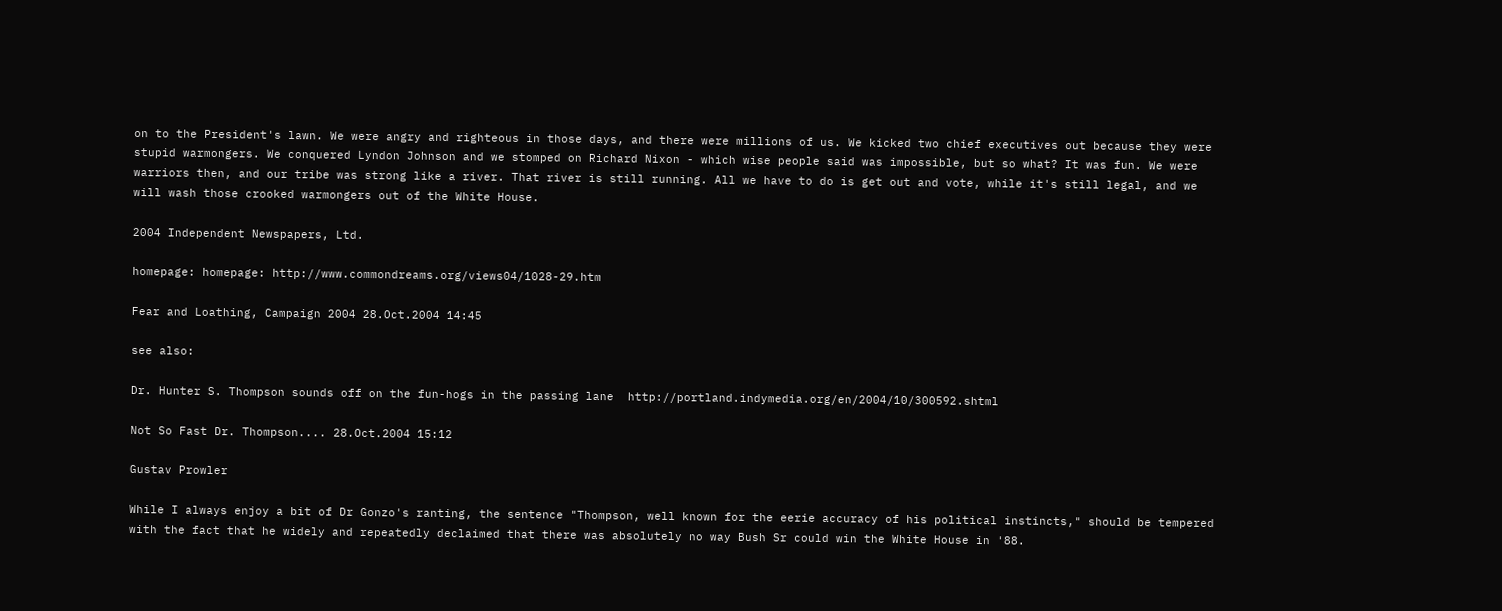on to the President's lawn. We were angry and righteous in those days, and there were millions of us. We kicked two chief executives out because they were stupid warmongers. We conquered Lyndon Johnson and we stomped on Richard Nixon - which wise people said was impossible, but so what? It was fun. We were warriors then, and our tribe was strong like a river. That river is still running. All we have to do is get out and vote, while it's still legal, and we will wash those crooked warmongers out of the White House.

2004 Independent Newspapers, Ltd.

homepage: homepage: http://www.commondreams.org/views04/1028-29.htm

Fear and Loathing, Campaign 2004 28.Oct.2004 14:45

see also:

Dr. Hunter S. Thompson sounds off on the fun-hogs in the passing lane  http://portland.indymedia.org/en/2004/10/300592.shtml

Not So Fast Dr. Thompson.... 28.Oct.2004 15:12

Gustav Prowler

While I always enjoy a bit of Dr Gonzo's ranting, the sentence "Thompson, well known for the eerie accuracy of his political instincts," should be tempered with the fact that he widely and repeatedly declaimed that there was absolutely no way Bush Sr could win the White House in '88.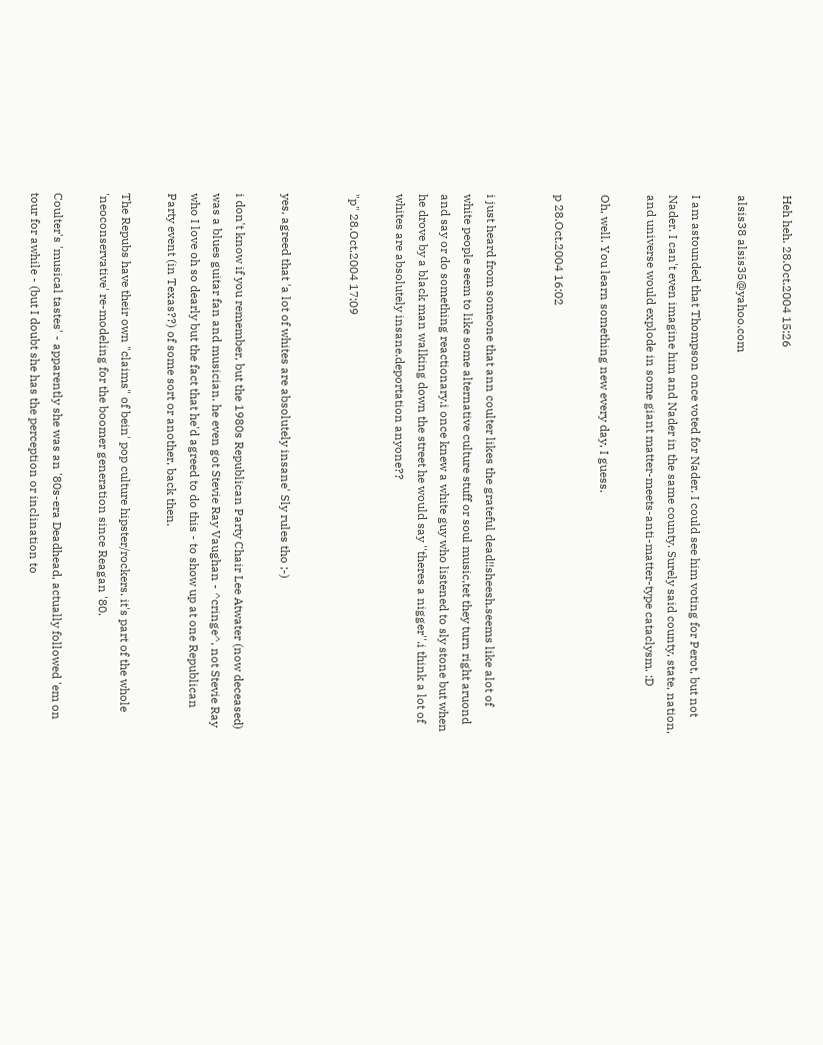Heh heh. 28.Oct.2004 15:26

alsis38 alsis35@yahoo.com

I am astounded that Thompson once voted for Nader. I could see him voting for Perot, but not Nader. I can't even imagine him and Nader in the same county. Surely said county, state, nation, and universe would explode in some giant matter-meets-anti-matter-type cataclysm. :D

Oh, well. You learn something new every day, I guess.

p 28.Oct.2004 16:02


i just heard from someone that ann coulter likes the grateful dead!!sheesh.seems like alot of white people seem to like some alternative culture stuff or soul music,tet they turn right aruond and say or do something reactionary.i once knew a white guy who listened to sly stone but when he drove by a black man walking down the street he would say ''theres a nigger''.i think a lot of whites are absolutely insane.deportation anyone??

"p" 28.Oct.2004 17:09


yes, agreed that 'a lot of whites are absolutely insane' Sly rules tho ;-)

i don't know if you remember, but the 1980s Republican Party Chair Lee Atwater (now deceased) was a blues guitar fan and musician. he even got Stevie Ray Vaughan - ^cringe^, not Stevie Ray who I love oh so dearly but the fact that he'd agreed to do this - to show up at one Republican Party event (in Texas??) of some sort or another, back then.

The Repubs have their own "claims" of bein' pop culture hipster/rockers. it's part of the whole 'neoconservative' re-modeling for the boomer generation since Reagan '80.

Coulter's 'musical tastes' - apparently she was an '80s-era Deadhead, actually followed 'em on tour for awhile - (but I doubt she has the perception or inclination to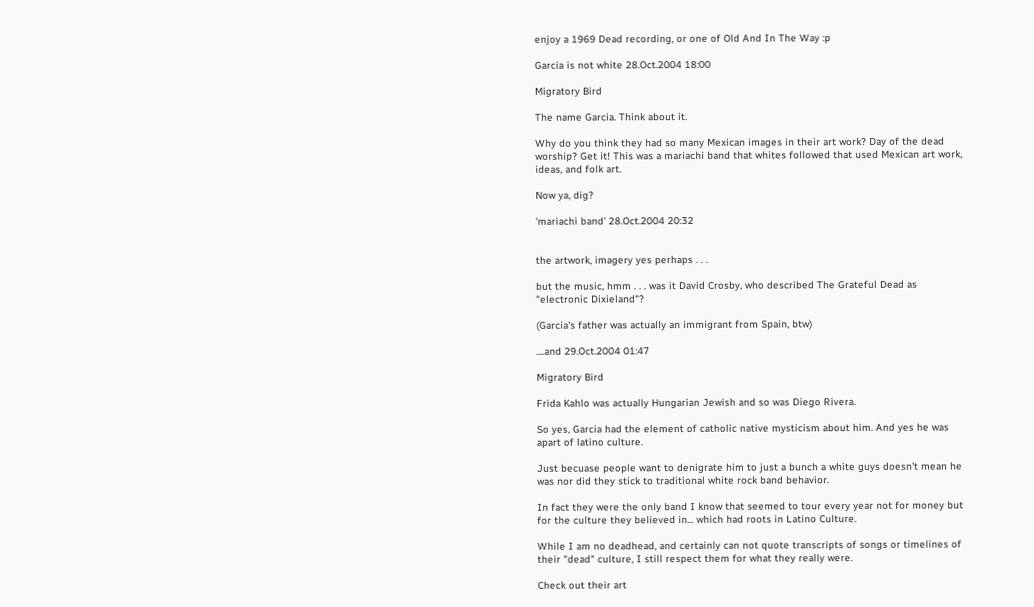enjoy a 1969 Dead recording, or one of Old And In The Way :p

Garcia is not white 28.Oct.2004 18:00

Migratory Bird

The name Garcia. Think about it.

Why do you think they had so many Mexican images in their art work? Day of the dead worship? Get it! This was a mariachi band that whites followed that used Mexican art work, ideas, and folk art.

Now ya, dig?

'mariachi band' 28.Oct.2004 20:32


the artwork, imagery yes perhaps . . .

but the music, hmm . . . was it David Crosby, who described The Grateful Dead as "electronic Dixieland"?

(Garcia's father was actually an immigrant from Spain, btw)

....and 29.Oct.2004 01:47

Migratory Bird

Frida Kahlo was actually Hungarian Jewish and so was Diego Rivera.

So yes, Garcia had the element of catholic native mysticism about him. And yes he was apart of latino culture.

Just becuase people want to denigrate him to just a bunch a white guys doesn't mean he was nor did they stick to traditional white rock band behavior.

In fact they were the only band I know that seemed to tour every year not for money but for the culture they believed in... which had roots in Latino Culture.

While I am no deadhead, and certainly can not quote transcripts of songs or timelines of their "dead" culture, I still respect them for what they really were.

Check out their art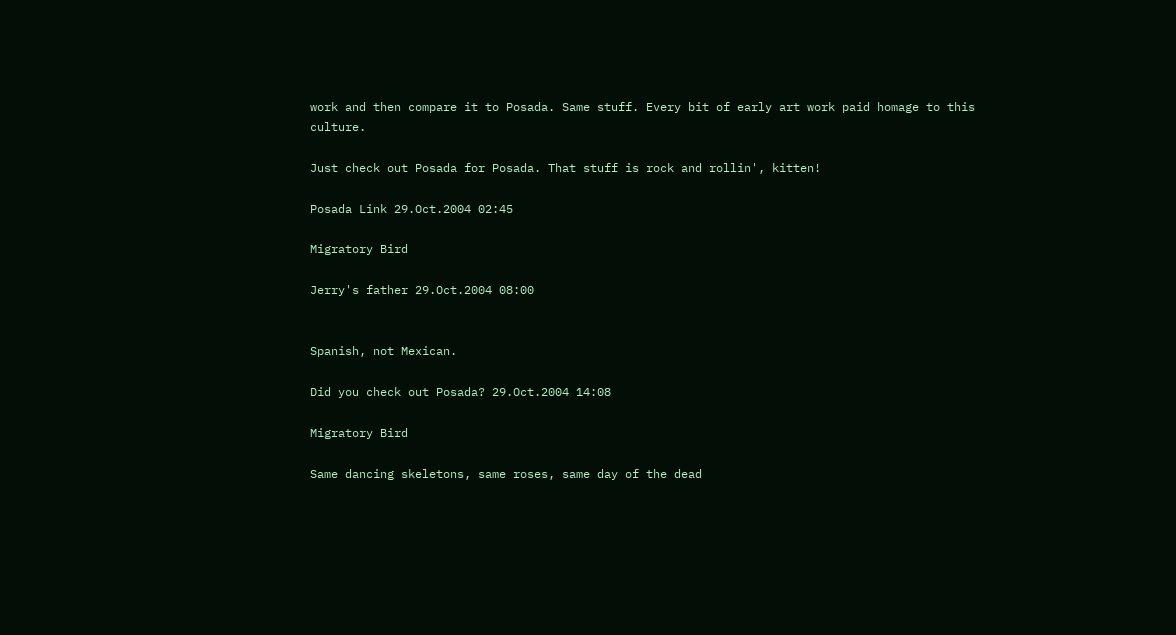work and then compare it to Posada. Same stuff. Every bit of early art work paid homage to this culture.

Just check out Posada for Posada. That stuff is rock and rollin', kitten!

Posada Link 29.Oct.2004 02:45

Migratory Bird

Jerry's father 29.Oct.2004 08:00


Spanish, not Mexican.

Did you check out Posada? 29.Oct.2004 14:08

Migratory Bird

Same dancing skeletons, same roses, same day of the dead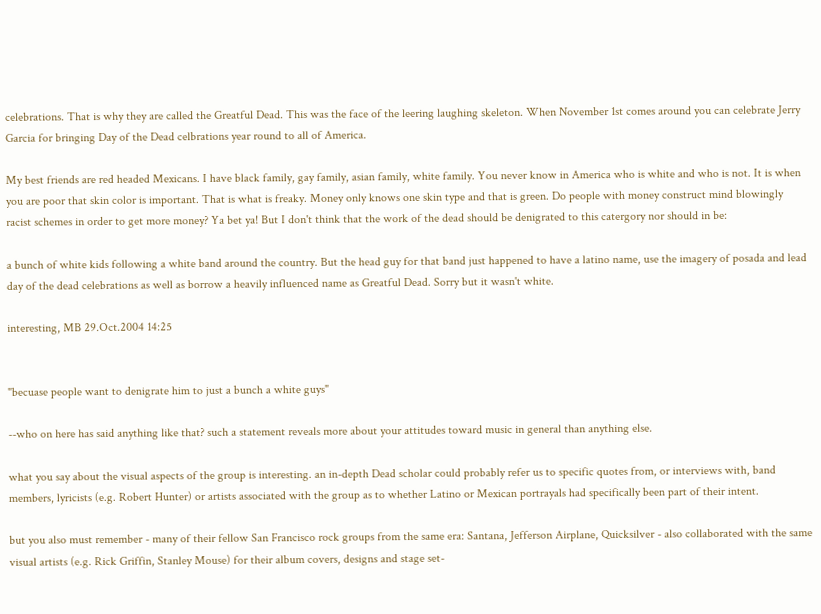celebrations. That is why they are called the Greatful Dead. This was the face of the leering laughing skeleton. When November 1st comes around you can celebrate Jerry Garcia for bringing Day of the Dead celbrations year round to all of America.

My best friends are red headed Mexicans. I have black family, gay family, asian family, white family. You never know in America who is white and who is not. It is when you are poor that skin color is important. That is what is freaky. Money only knows one skin type and that is green. Do people with money construct mind blowingly racist schemes in order to get more money? Ya bet ya! But I don't think that the work of the dead should be denigrated to this catergory nor should in be:

a bunch of white kids following a white band around the country. But the head guy for that band just happened to have a latino name, use the imagery of posada and lead day of the dead celebrations as well as borrow a heavily influenced name as Greatful Dead. Sorry but it wasn't white.

interesting, MB 29.Oct.2004 14:25


"becuase people want to denigrate him to just a bunch a white guys"

--who on here has said anything like that? such a statement reveals more about your attitudes toward music in general than anything else.

what you say about the visual aspects of the group is interesting. an in-depth Dead scholar could probably refer us to specific quotes from, or interviews with, band members, lyricists (e.g. Robert Hunter) or artists associated with the group as to whether Latino or Mexican portrayals had specifically been part of their intent.

but you also must remember - many of their fellow San Francisco rock groups from the same era: Santana, Jefferson Airplane, Quicksilver - also collaborated with the same visual artists (e.g. Rick Griffin, Stanley Mouse) for their album covers, designs and stage set-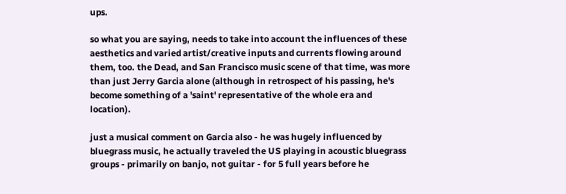ups.

so what you are saying, needs to take into account the influences of these aesthetics and varied artist/creative inputs and currents flowing around them, too. the Dead, and San Francisco music scene of that time, was more than just Jerry Garcia alone (although in retrospect of his passing, he's become something of a 'saint' representative of the whole era and location).

just a musical comment on Garcia also - he was hugely influenced by bluegrass music, he actually traveled the US playing in acoustic bluegrass groups - primarily on banjo, not guitar - for 5 full years before he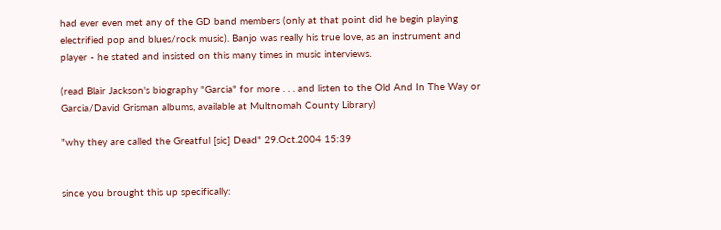had ever even met any of the GD band members (only at that point did he begin playing electrified pop and blues/rock music). Banjo was really his true love, as an instrument and player - he stated and insisted on this many times in music interviews.

(read Blair Jackson's biography "Garcia" for more . . . and listen to the Old And In The Way or Garcia/David Grisman albums, available at Multnomah County Library)

"why they are called the Greatful [sic] Dead" 29.Oct.2004 15:39


since you brought this up specifically: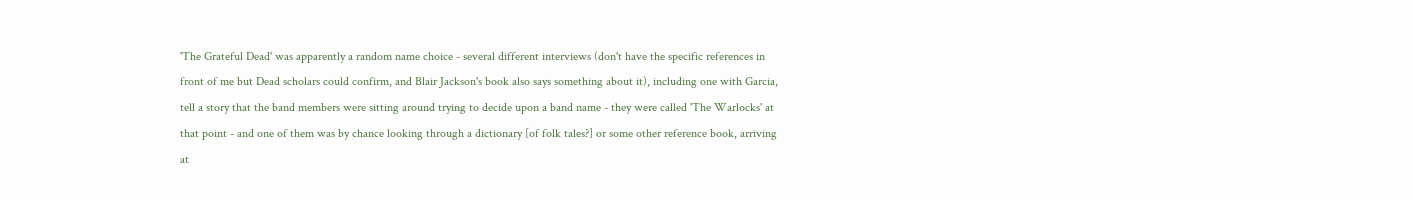'The Grateful Dead' was apparently a random name choice - several different interviews (don't have the specific references in front of me but Dead scholars could confirm, and Blair Jackson's book also says something about it), including one with Garcia, tell a story that the band members were sitting around trying to decide upon a band name - they were called 'The Warlocks' at that point - and one of them was by chance looking through a dictionary [of folk tales?] or some other reference book, arriving at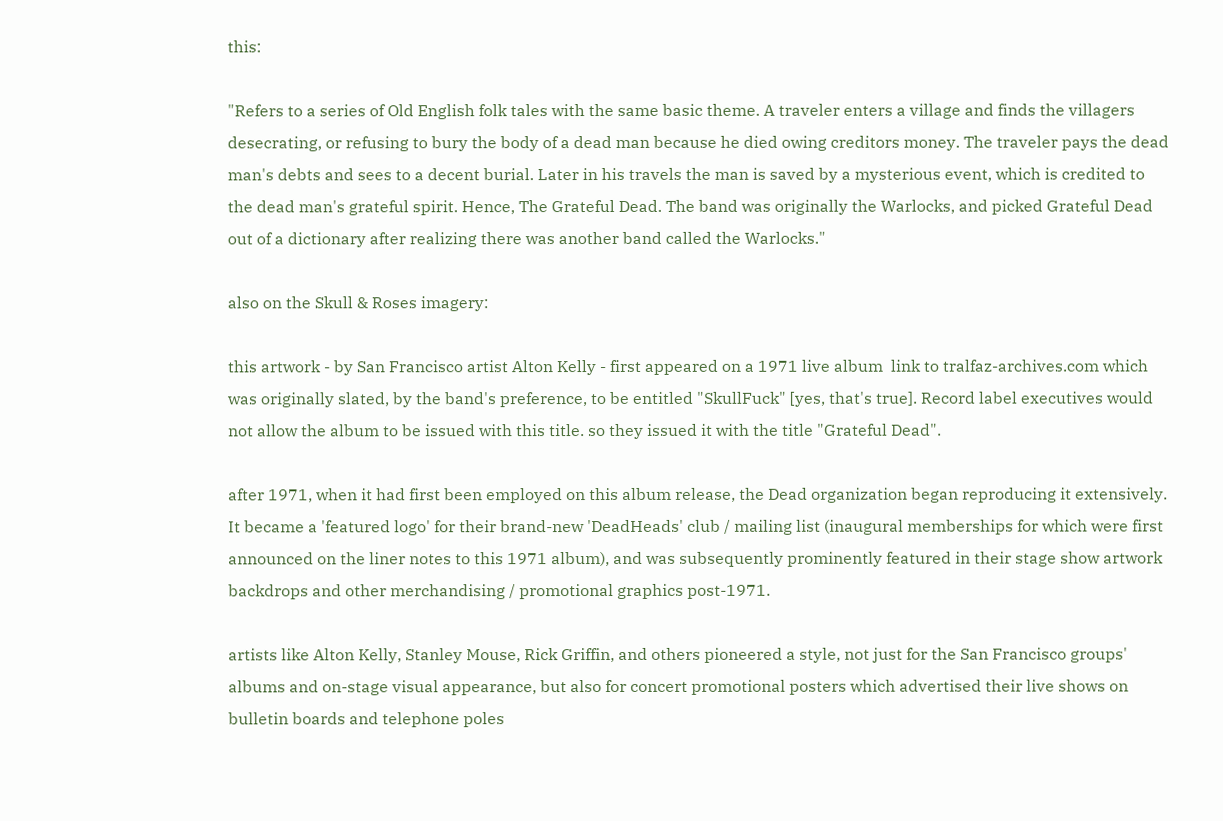this:

"Refers to a series of Old English folk tales with the same basic theme. A traveler enters a village and finds the villagers desecrating, or refusing to bury the body of a dead man because he died owing creditors money. The traveler pays the dead man's debts and sees to a decent burial. Later in his travels the man is saved by a mysterious event, which is credited to the dead man's grateful spirit. Hence, The Grateful Dead. The band was originally the Warlocks, and picked Grateful Dead out of a dictionary after realizing there was another band called the Warlocks."

also on the Skull & Roses imagery:

this artwork - by San Francisco artist Alton Kelly - first appeared on a 1971 live album  link to tralfaz-archives.com which was originally slated, by the band's preference, to be entitled "SkullFuck" [yes, that's true]. Record label executives would not allow the album to be issued with this title. so they issued it with the title "Grateful Dead".

after 1971, when it had first been employed on this album release, the Dead organization began reproducing it extensively. It became a 'featured logo' for their brand-new 'DeadHeads' club / mailing list (inaugural memberships for which were first announced on the liner notes to this 1971 album), and was subsequently prominently featured in their stage show artwork backdrops and other merchandising / promotional graphics post-1971.

artists like Alton Kelly, Stanley Mouse, Rick Griffin, and others pioneered a style, not just for the San Francisco groups' albums and on-stage visual appearance, but also for concert promotional posters which advertised their live shows on bulletin boards and telephone poles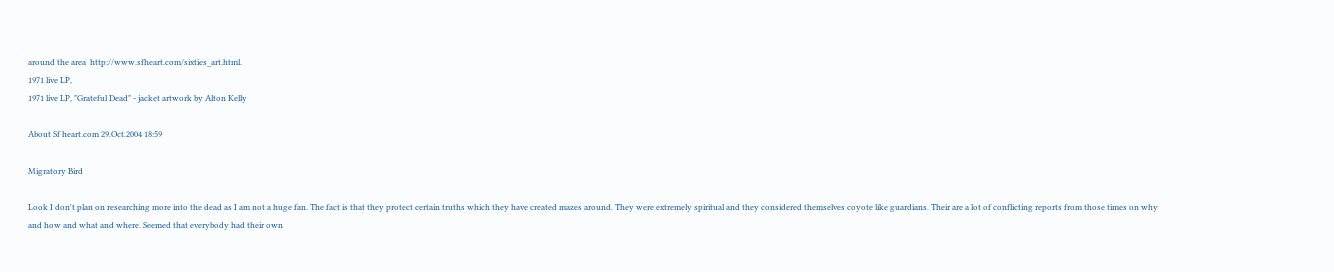around the area  http://www.sfheart.com/sixties_art.html.
1971 live LP,
1971 live LP, "Grateful Dead" - jacket artwork by Alton Kelly

About Sf heart.com 29.Oct.2004 18:59

Migratory Bird

Look I don't plan on researching more into the dead as I am not a huge fan. The fact is that they protect certain truths which they have created mazes around. They were extremely spiritual and they considered themselves coyote like guardians. Their are a lot of conflicting reports from those times on why and how and what and where. Seemed that everybody had their own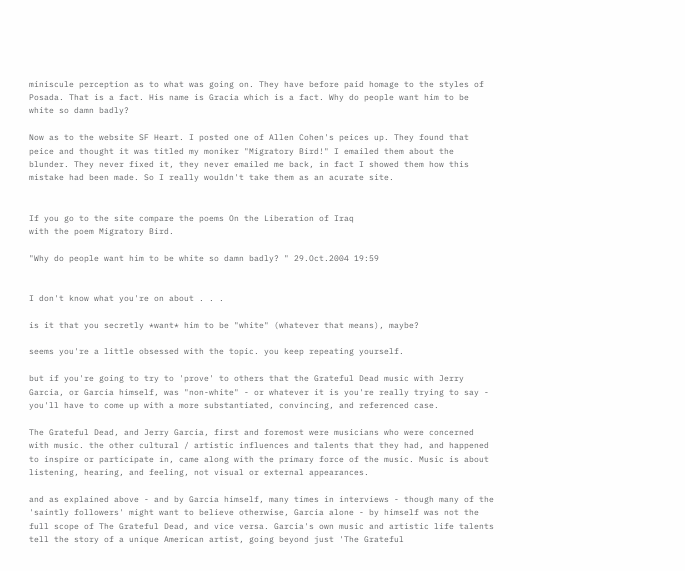miniscule perception as to what was going on. They have before paid homage to the styles of Posada. That is a fact. His name is Gracia which is a fact. Why do people want him to be white so damn badly?

Now as to the website SF Heart. I posted one of Allen Cohen's peices up. They found that peice and thought it was titled my moniker "Migratory Bird!" I emailed them about the blunder. They never fixed it, they never emailed me back, in fact I showed them how this mistake had been made. So I really wouldn't take them as an acurate site.


If you go to the site compare the poems On the Liberation of Iraq
with the poem Migratory Bird.

"Why do people want him to be white so damn badly? " 29.Oct.2004 19:59


I don't know what you're on about . . .

is it that you secretly *want* him to be "white" (whatever that means), maybe?

seems you're a little obsessed with the topic. you keep repeating yourself.

but if you're going to try to 'prove' to others that the Grateful Dead music with Jerry Garcia, or Garcia himself, was "non-white" - or whatever it is you're really trying to say - you'll have to come up with a more substantiated, convincing, and referenced case.

The Grateful Dead, and Jerry Garcia, first and foremost were musicians who were concerned with music. the other cultural / artistic influences and talents that they had, and happened to inspire or participate in, came along with the primary force of the music. Music is about listening, hearing, and feeling, not visual or external appearances.

and as explained above - and by Garcia himself, many times in interviews - though many of the 'saintly followers' might want to believe otherwise, Garcia alone - by himself was not the full scope of The Grateful Dead, and vice versa. Garcia's own music and artistic life talents tell the story of a unique American artist, going beyond just 'The Grateful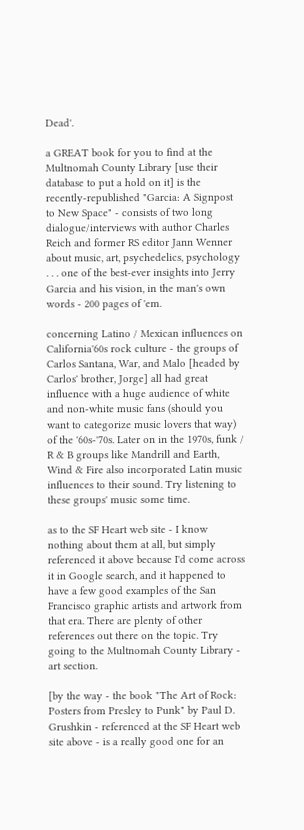Dead'.

a GREAT book for you to find at the Multnomah County Library [use their database to put a hold on it] is the recently-republished "Garcia: A Signpost to New Space" - consists of two long dialogue/interviews with author Charles Reich and former RS editor Jann Wenner about music, art, psychedelics, psychology . . . one of the best-ever insights into Jerry Garcia and his vision, in the man's own words - 200 pages of 'em.

concerning Latino / Mexican influences on California'60s rock culture - the groups of Carlos Santana, War, and Malo [headed by Carlos' brother, Jorge] all had great influence with a huge audience of white and non-white music fans (should you want to categorize music lovers that way) of the '60s-'70s. Later on in the 1970s, funk / R & B groups like Mandrill and Earth, Wind & Fire also incorporated Latin music influences to their sound. Try listening to these groups' music some time.

as to the SF Heart web site - I know nothing about them at all, but simply referenced it above because I'd come across it in Google search, and it happened to have a few good examples of the San Francisco graphic artists and artwork from that era. There are plenty of other references out there on the topic. Try going to the Multnomah County Library - art section.

[by the way - the book "The Art of Rock: Posters from Presley to Punk" by Paul D. Grushkin - referenced at the SF Heart web site above - is a really good one for an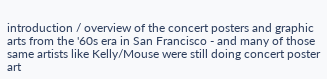introduction / overview of the concert posters and graphic arts from the '60s era in San Francisco - and many of those same artists like Kelly/Mouse were still doing concert poster art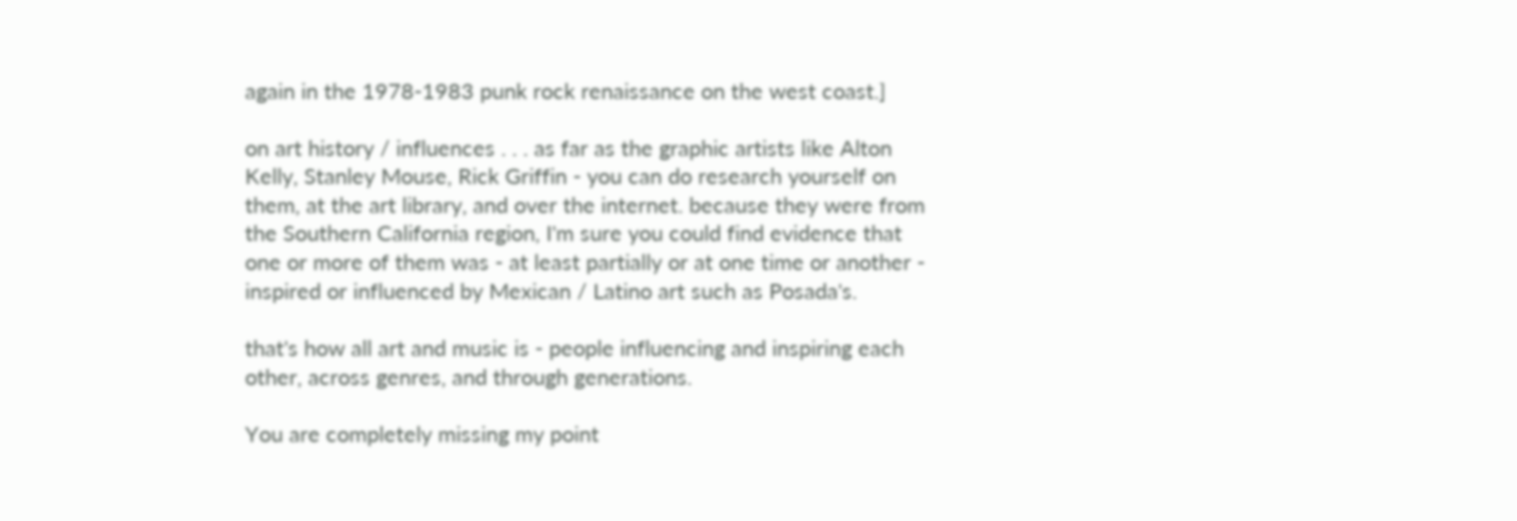again in the 1978-1983 punk rock renaissance on the west coast.]

on art history / influences . . . as far as the graphic artists like Alton Kelly, Stanley Mouse, Rick Griffin - you can do research yourself on them, at the art library, and over the internet. because they were from the Southern California region, I'm sure you could find evidence that one or more of them was - at least partially or at one time or another - inspired or influenced by Mexican / Latino art such as Posada's.

that's how all art and music is - people influencing and inspiring each other, across genres, and through generations.

You are completely missing my point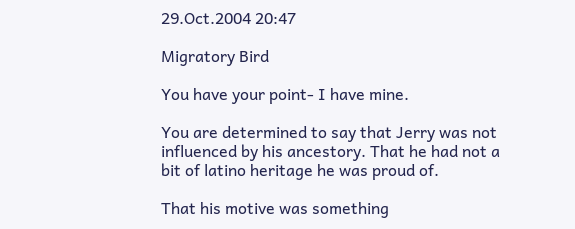29.Oct.2004 20:47

Migratory Bird

You have your point- I have mine.

You are determined to say that Jerry was not influenced by his ancestory. That he had not a bit of latino heritage he was proud of.

That his motive was something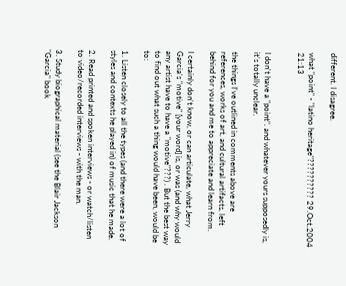different. I disagree.

what "point" - "latino heritage"?????????? 29.Oct.2004 21:13


I don't have a "point". and whatever yours supposedly is, it's totally unclear.

the things I've outlined in comments above are references, works of art, and cultural artifacts, left behind for you and me to appreciate and learn from.

I certainly don't know, or can articulate, what Jerry Garcia's "motive" [your word] is, or was (and why would any artist have to have a "motive"???) . But the best way to find out what such a thing would have been, would be to:

1. Listen closely to all the types (and there were a lot of styles and contexts he played in) of music that he made.

2. Read printed and spoken interviews - or watch/listen to video/recorded interviews - with the man.

3. Study biographical material (see the Blair Jackson "Garcia" book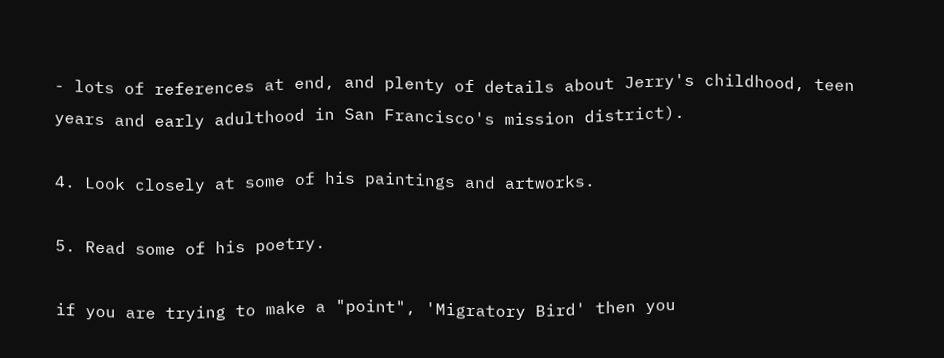- lots of references at end, and plenty of details about Jerry's childhood, teen years and early adulthood in San Francisco's mission district).

4. Look closely at some of his paintings and artworks.

5. Read some of his poetry.

if you are trying to make a "point", 'Migratory Bird' then you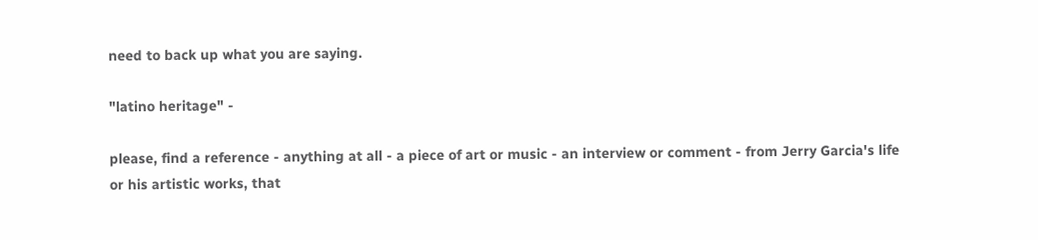need to back up what you are saying.

"latino heritage" -

please, find a reference - anything at all - a piece of art or music - an interview or comment - from Jerry Garcia's life or his artistic works, that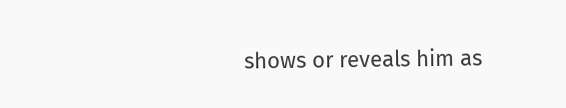shows or reveals him as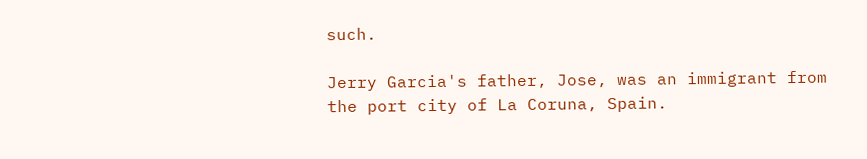such.

Jerry Garcia's father, Jose, was an immigrant from the port city of La Coruna, Spain.